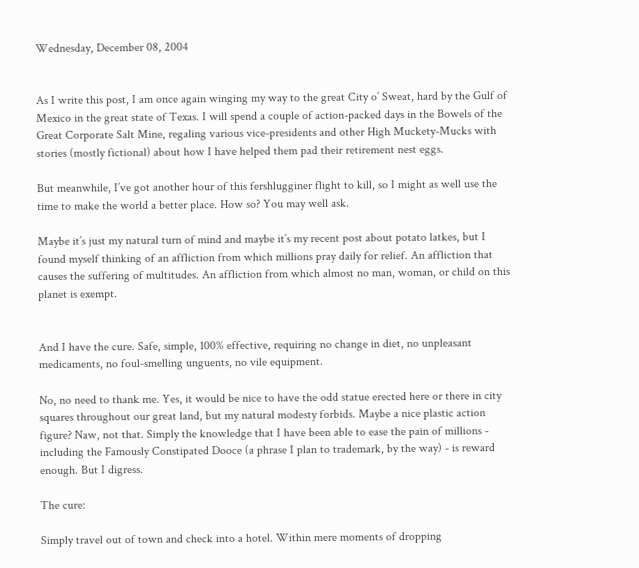Wednesday, December 08, 2004


As I write this post, I am once again winging my way to the great City o’ Sweat, hard by the Gulf of Mexico in the great state of Texas. I will spend a couple of action-packed days in the Bowels of the Great Corporate Salt Mine, regaling various vice-presidents and other High Muckety-Mucks with stories (mostly fictional) about how I have helped them pad their retirement nest eggs.

But meanwhile, I’ve got another hour of this fershlugginer flight to kill, so I might as well use the time to make the world a better place. How so? You may well ask.

Maybe it’s just my natural turn of mind and maybe it’s my recent post about potato latkes, but I found myself thinking of an affliction from which millions pray daily for relief. An affliction that causes the suffering of multitudes. An affliction from which almost no man, woman, or child on this planet is exempt.


And I have the cure. Safe, simple, 100% effective, requiring no change in diet, no unpleasant medicaments, no foul-smelling unguents, no vile equipment.

No, no need to thank me. Yes, it would be nice to have the odd statue erected here or there in city squares throughout our great land, but my natural modesty forbids. Maybe a nice plastic action figure? Naw, not that. Simply the knowledge that I have been able to ease the pain of millions - including the Famously Constipated Dooce (a phrase I plan to trademark, by the way) - is reward enough. But I digress.

The cure:

Simply travel out of town and check into a hotel. Within mere moments of dropping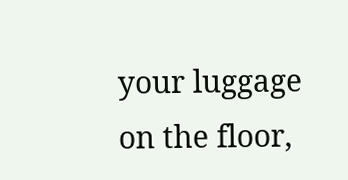your luggage on the floor,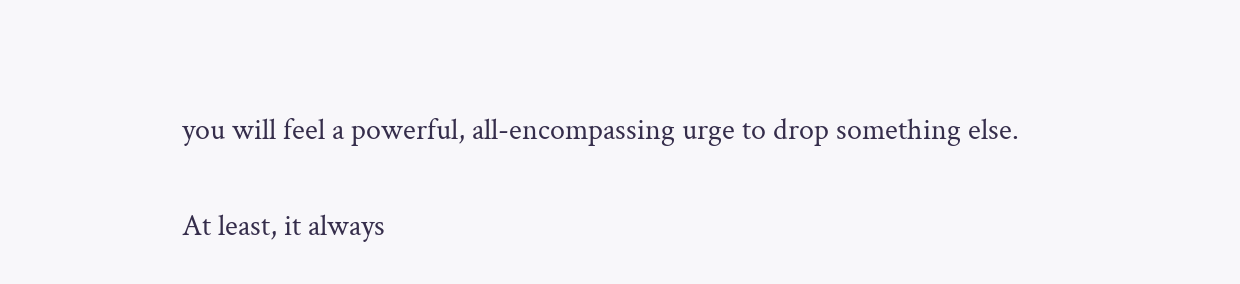you will feel a powerful, all-encompassing urge to drop something else.

At least, it always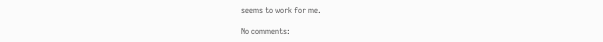seems to work for me.

No comments: